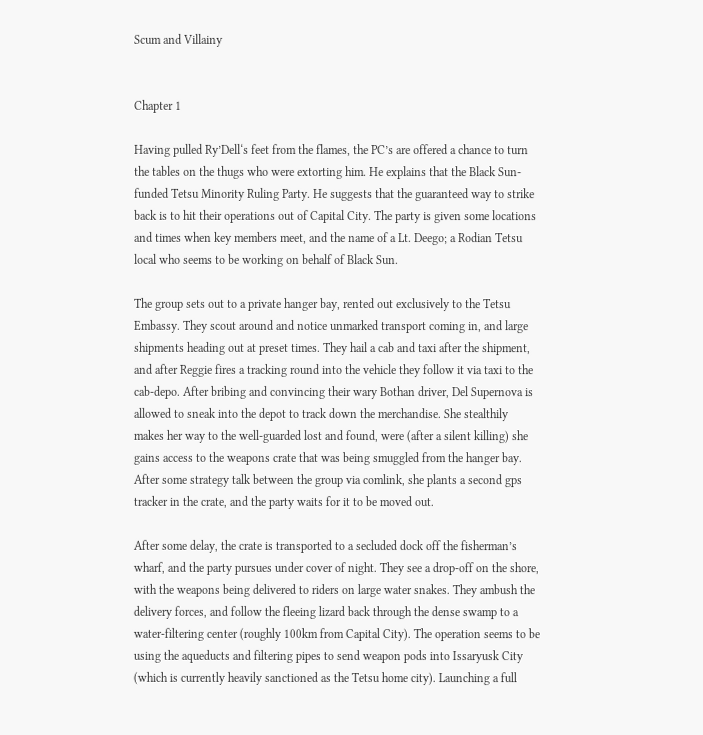Scum and Villainy


Chapter 1

Having pulled Ry’Dell‘s feet from the flames, the PC’s are offered a chance to turn the tables on the thugs who were extorting him. He explains that the Black Sun-funded Tetsu Minority Ruling Party. He suggests that the guaranteed way to strike back is to hit their operations out of Capital City. The party is given some locations and times when key members meet, and the name of a Lt. Deego; a Rodian Tetsu local who seems to be working on behalf of Black Sun.

The group sets out to a private hanger bay, rented out exclusively to the Tetsu Embassy. They scout around and notice unmarked transport coming in, and large shipments heading out at preset times. They hail a cab and taxi after the shipment, and after Reggie fires a tracking round into the vehicle they follow it via taxi to the cab-depo. After bribing and convincing their wary Bothan driver, Del Supernova is allowed to sneak into the depot to track down the merchandise. She stealthily makes her way to the well-guarded lost and found, were (after a silent killing) she gains access to the weapons crate that was being smuggled from the hanger bay. After some strategy talk between the group via comlink, she plants a second gps tracker in the crate, and the party waits for it to be moved out.

After some delay, the crate is transported to a secluded dock off the fisherman’s wharf, and the party pursues under cover of night. They see a drop-off on the shore, with the weapons being delivered to riders on large water snakes. They ambush the delivery forces, and follow the fleeing lizard back through the dense swamp to a water-filtering center (roughly 100km from Capital City). The operation seems to be using the aqueducts and filtering pipes to send weapon pods into Issaryusk City (which is currently heavily sanctioned as the Tetsu home city). Launching a full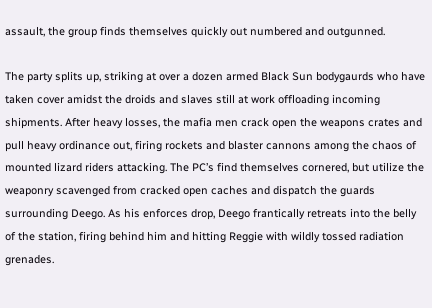assault, the group finds themselves quickly out numbered and outgunned.

The party splits up, striking at over a dozen armed Black Sun bodygaurds who have taken cover amidst the droids and slaves still at work offloading incoming shipments. After heavy losses, the mafia men crack open the weapons crates and pull heavy ordinance out, firing rockets and blaster cannons among the chaos of mounted lizard riders attacking. The PC’s find themselves cornered, but utilize the weaponry scavenged from cracked open caches and dispatch the guards surrounding Deego. As his enforces drop, Deego frantically retreats into the belly of the station, firing behind him and hitting Reggie with wildly tossed radiation grenades.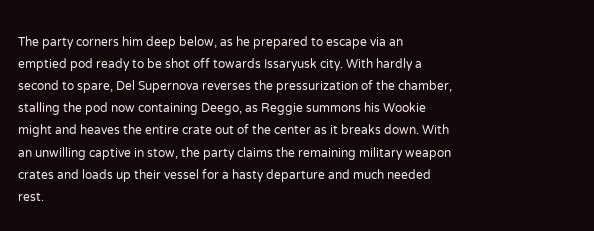The party corners him deep below, as he prepared to escape via an emptied pod ready to be shot off towards Issaryusk city. With hardly a second to spare, Del Supernova reverses the pressurization of the chamber, stalling the pod now containing Deego, as Reggie summons his Wookie might and heaves the entire crate out of the center as it breaks down. With an unwilling captive in stow, the party claims the remaining military weapon crates and loads up their vessel for a hasty departure and much needed rest.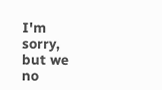I'm sorry, but we no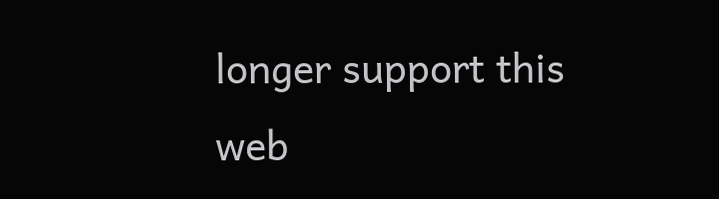longer support this web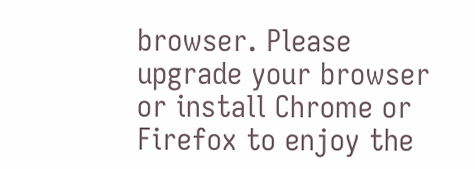browser. Please upgrade your browser or install Chrome or Firefox to enjoy the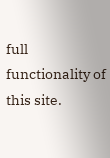full functionality of this site.